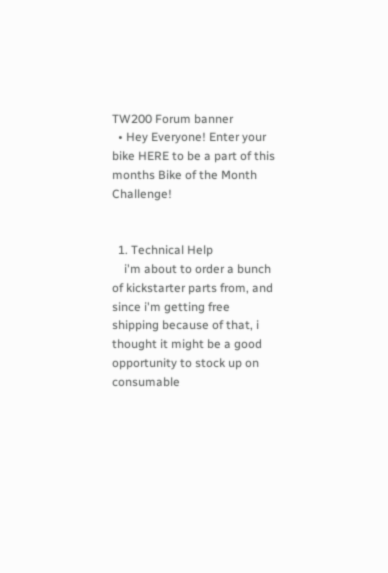TW200 Forum banner
  • Hey Everyone! Enter your bike HERE to be a part of this months Bike of the Month Challenge!


  1. Technical Help
    i'm about to order a bunch of kickstarter parts from, and since i'm getting free shipping because of that, i thought it might be a good opportunity to stock up on consumable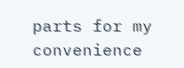parts for my convenience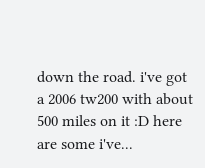down the road. i've got a 2006 tw200 with about 500 miles on it :D here are some i've...